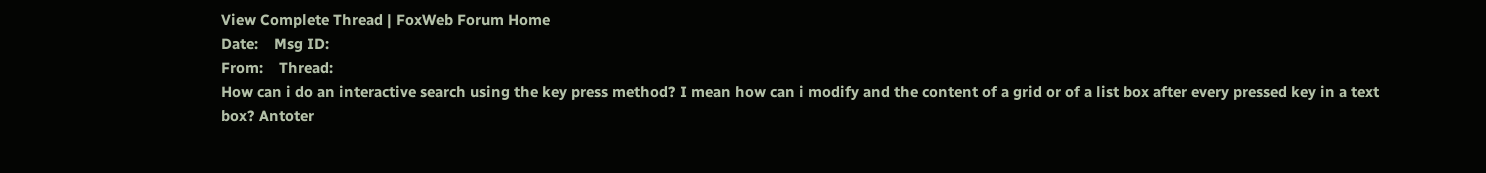View Complete Thread | FoxWeb Forum Home
Date:    Msg ID:
From:    Thread:
How can i do an interactive search using the key press method? I mean how can i modify and the content of a grid or of a list box after every pressed key in a text box? Antoter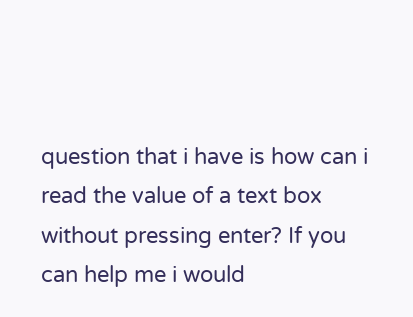question that i have is how can i read the value of a text box without pressing enter? If you can help me i would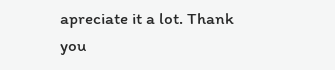apreciate it a lot. Thank you